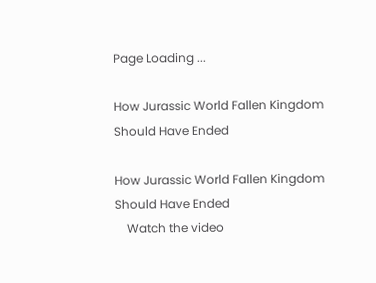Page Loading ...

How Jurassic World Fallen Kingdom Should Have Ended

How Jurassic World Fallen Kingdom Should Have Ended
    Watch the video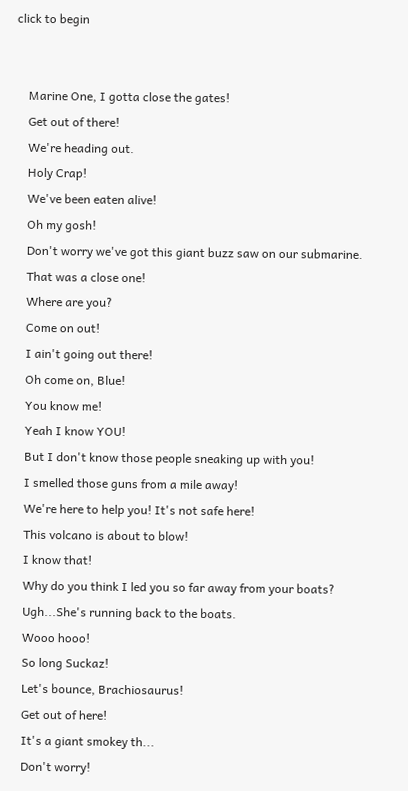click to begin


    Marine One, I gotta close the gates!
    Get out of there!
    We're heading out.
    Holy Crap!
    We've been eaten alive!
    Oh my gosh!
    Don't worry we've got this giant buzz saw on our submarine.
    That was a close one!
    Where are you?
    Come on out!
    I ain't going out there!
    Oh come on, Blue!
    You know me!
    Yeah I know YOU!
    But I don't know those people sneaking up with you!
    I smelled those guns from a mile away!
    We're here to help you! It's not safe here!
    This volcano is about to blow!
    I know that!
    Why do you think I led you so far away from your boats?
    Ugh...She's running back to the boats.
    Wooo hooo!
    So long Suckaz!
    Let's bounce, Brachiosaurus!
    Get out of here!
    It's a giant smokey th...
    Don't worry!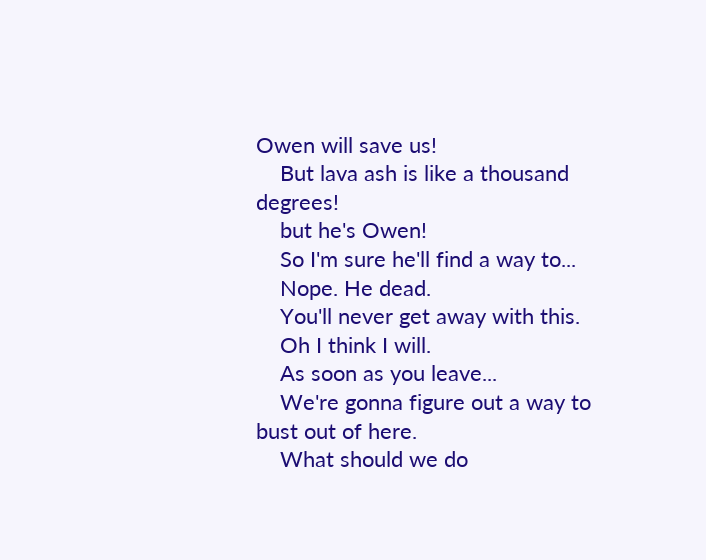Owen will save us!
    But lava ash is like a thousand degrees!
    but he's Owen!
    So I'm sure he'll find a way to...
    Nope. He dead.
    You'll never get away with this.
    Oh I think I will.
    As soon as you leave...
    We're gonna figure out a way to bust out of here.
    What should we do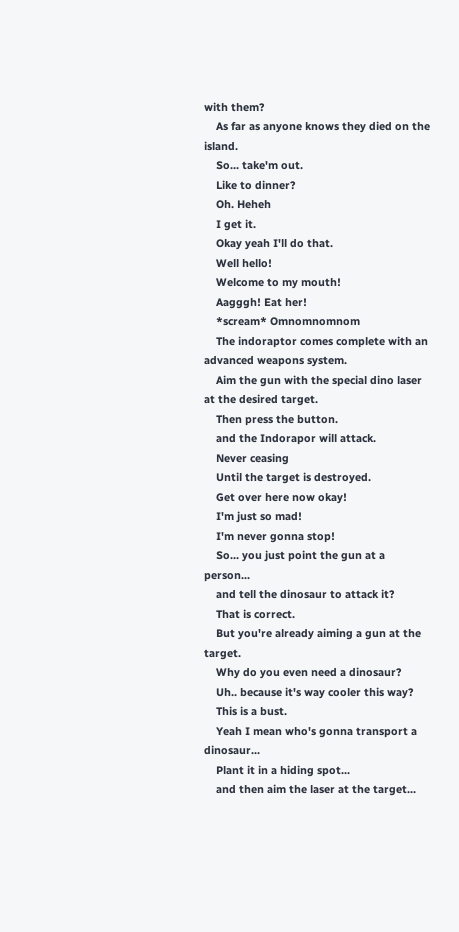with them?
    As far as anyone knows they died on the island.
    So... take'm out.
    Like to dinner?
    Oh. Heheh
    I get it.
    Okay yeah I'll do that.
    Well hello!
    Welcome to my mouth!
    Aagggh! Eat her!
    *scream* Omnomnomnom
    The indoraptor comes complete with an advanced weapons system.
    Aim the gun with the special dino laser at the desired target.
    Then press the button.
    and the Indorapor will attack.
    Never ceasing
    Until the target is destroyed.
    Get over here now okay!
    I'm just so mad!
    I'm never gonna stop!
    So... you just point the gun at a person...
    and tell the dinosaur to attack it?
    That is correct.
    But you're already aiming a gun at the target.
    Why do you even need a dinosaur?
    Uh.. because it's way cooler this way?
    This is a bust.
    Yeah I mean who's gonna transport a dinosaur...
    Plant it in a hiding spot...
    and then aim the laser at the target...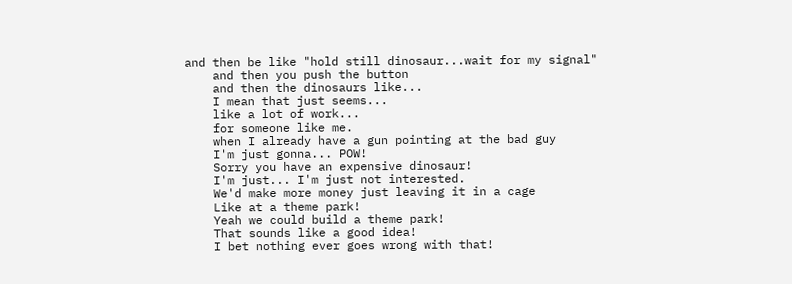and then be like "hold still dinosaur...wait for my signal"
    and then you push the button
    and then the dinosaurs like...
    I mean that just seems...
    like a lot of work...
    for someone like me.
    when I already have a gun pointing at the bad guy
    I'm just gonna... POW!
    Sorry you have an expensive dinosaur!
    I'm just... I'm just not interested.
    We'd make more money just leaving it in a cage
    Like at a theme park!
    Yeah we could build a theme park!
    That sounds like a good idea!
    I bet nothing ever goes wrong with that!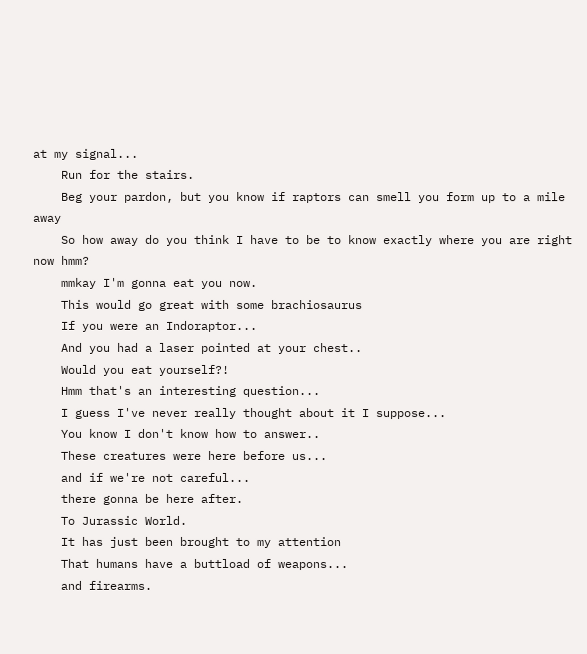at my signal...
    Run for the stairs.
    Beg your pardon, but you know if raptors can smell you form up to a mile away
    So how away do you think I have to be to know exactly where you are right now hmm?
    mmkay I'm gonna eat you now.
    This would go great with some brachiosaurus
    If you were an Indoraptor...
    And you had a laser pointed at your chest..
    Would you eat yourself?!
    Hmm that's an interesting question...
    I guess I've never really thought about it I suppose...
    You know I don't know how to answer..
    These creatures were here before us...
    and if we're not careful...
    there gonna be here after.
    To Jurassic World.
    It has just been brought to my attention
    That humans have a buttload of weapons...
    and firearms.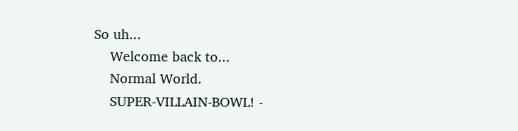So uh...
    Welcome back to...
    Normal World.
    SUPER-VILLAIN-BOWL! -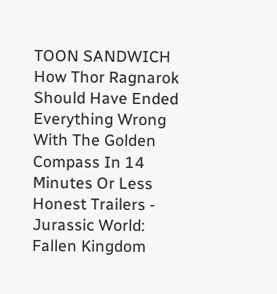TOON SANDWICH How Thor Ragnarok Should Have Ended Everything Wrong With The Golden Compass In 14 Minutes Or Less Honest Trailers - Jurassic World: Fallen Kingdom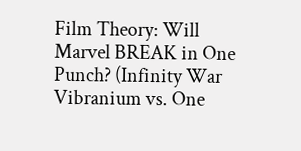Film Theory: Will Marvel BREAK in One Punch? (Infinity War Vibranium vs. One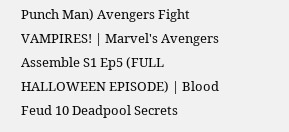Punch Man) Avengers Fight VAMPIRES! | Marvel's Avengers Assemble S1 Ep5 (FULL HALLOWEEN EPISODE) | Blood Feud 10 Deadpool Secrets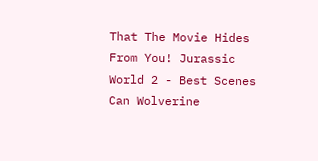That The Movie Hides From You! Jurassic World 2 - Best Scenes Can Wolverine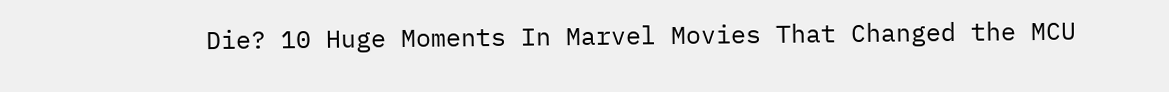Die? 10 Huge Moments In Marvel Movies That Changed the MCU